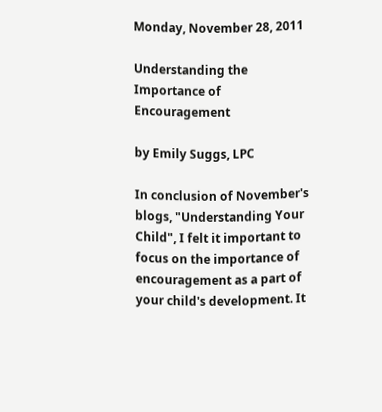Monday, November 28, 2011

Understanding the Importance of Encouragement

by Emily Suggs, LPC

In conclusion of November's blogs, "Understanding Your Child", I felt it important to focus on the importance of encouragement as a part of your child's development. It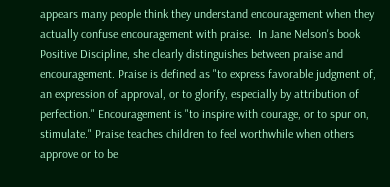appears many people think they understand encouragement when they actually confuse encouragement with praise.  In Jane Nelson's book Positive Discipline, she clearly distinguishes between praise and encouragement. Praise is defined as "to express favorable judgment of, an expression of approval, or to glorify, especially by attribution of perfection." Encouragement is "to inspire with courage, or to spur on, stimulate." Praise teaches children to feel worthwhile when others approve or to be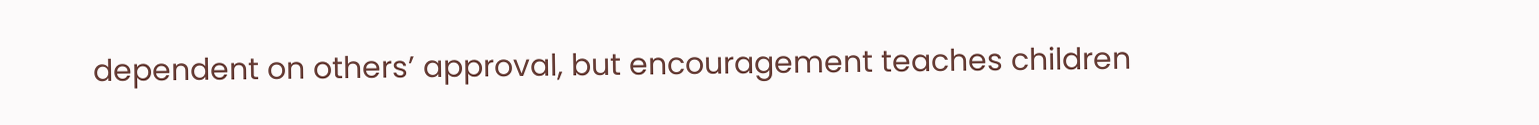dependent on others’ approval, but encouragement teaches children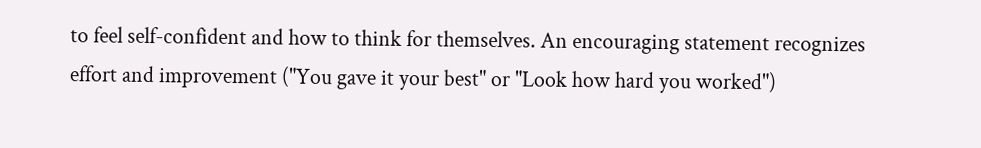to feel self-confident and how to think for themselves. An encouraging statement recognizes effort and improvement ("You gave it your best" or "Look how hard you worked")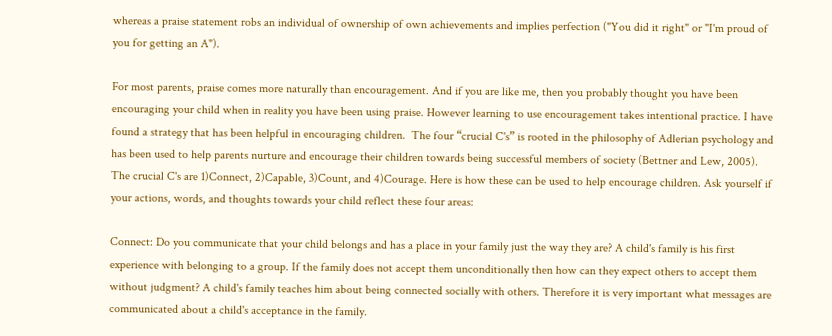whereas a praise statement robs an individual of ownership of own achievements and implies perfection ("You did it right" or "I'm proud of you for getting an A").

For most parents, praise comes more naturally than encouragement. And if you are like me, then you probably thought you have been encouraging your child when in reality you have been using praise. However learning to use encouragement takes intentional practice. I have found a strategy that has been helpful in encouraging children.  The four “crucial C's” is rooted in the philosophy of Adlerian psychology and has been used to help parents nurture and encourage their children towards being successful members of society (Bettner and Lew, 2005). The crucial C's are 1)Connect, 2)Capable, 3)Count, and 4)Courage. Here is how these can be used to help encourage children. Ask yourself if your actions, words, and thoughts towards your child reflect these four areas:

Connect: Do you communicate that your child belongs and has a place in your family just the way they are? A child's family is his first experience with belonging to a group. If the family does not accept them unconditionally then how can they expect others to accept them without judgment? A child's family teaches him about being connected socially with others. Therefore it is very important what messages are communicated about a child's acceptance in the family.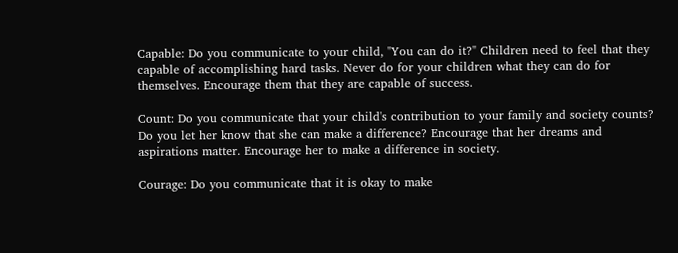Capable: Do you communicate to your child, "You can do it?" Children need to feel that they capable of accomplishing hard tasks. Never do for your children what they can do for themselves. Encourage them that they are capable of success.

Count: Do you communicate that your child's contribution to your family and society counts? Do you let her know that she can make a difference? Encourage that her dreams and aspirations matter. Encourage her to make a difference in society.

Courage: Do you communicate that it is okay to make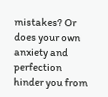mistakes? Or does your own anxiety and perfection hinder you from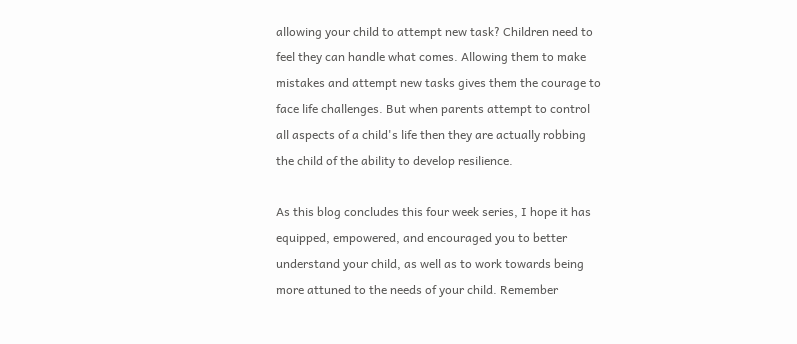allowing your child to attempt new task? Children need to feel they can handle what comes. Allowing them to make mistakes and attempt new tasks gives them the courage to face life challenges. But when parents attempt to control all aspects of a child's life then they are actually robbing the child of the ability to develop resilience.

As this blog concludes this four week series, I hope it has equipped, empowered, and encouraged you to better understand your child, as well as to work towards being more attuned to the needs of your child. Remember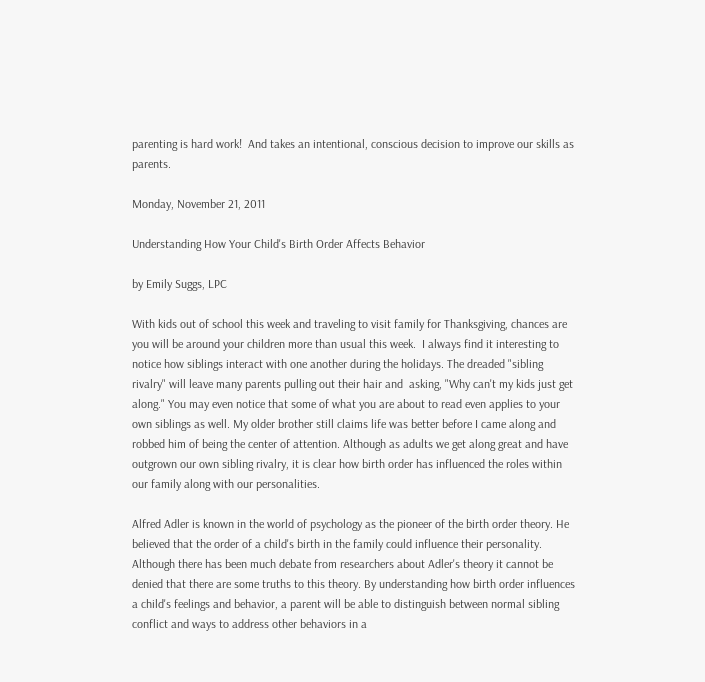parenting is hard work!  And takes an intentional, conscious decision to improve our skills as parents.

Monday, November 21, 2011

Understanding How Your Child's Birth Order Affects Behavior

by Emily Suggs, LPC

With kids out of school this week and traveling to visit family for Thanksgiving, chances are you will be around your children more than usual this week.  I always find it interesting to notice how siblings interact with one another during the holidays. The dreaded "sibling rivalry" will leave many parents pulling out their hair and  asking, "Why can't my kids just get along." You may even notice that some of what you are about to read even applies to your own siblings as well. My older brother still claims life was better before I came along and robbed him of being the center of attention. Although as adults we get along great and have outgrown our own sibling rivalry, it is clear how birth order has influenced the roles within our family along with our personalities.

Alfred Adler is known in the world of psychology as the pioneer of the birth order theory. He believed that the order of a child's birth in the family could influence their personality. Although there has been much debate from researchers about Adler's theory it cannot be denied that there are some truths to this theory. By understanding how birth order influences a child's feelings and behavior, a parent will be able to distinguish between normal sibling conflict and ways to address other behaviors in a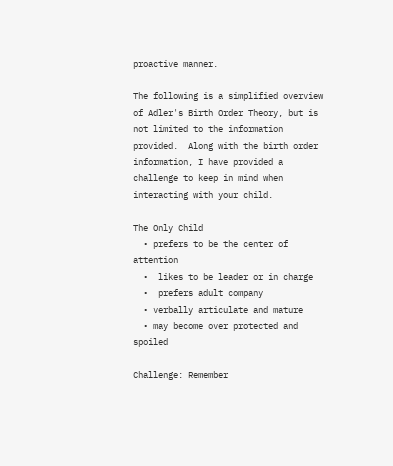proactive manner.

The following is a simplified overview of Adler's Birth Order Theory, but is not limited to the information provided.  Along with the birth order information, I have provided a challenge to keep in mind when interacting with your child.

The Only Child
  • prefers to be the center of attention
  •  likes to be leader or in charge
  •  prefers adult company
  • verbally articulate and mature
  • may become over protected and spoiled

Challenge: Remember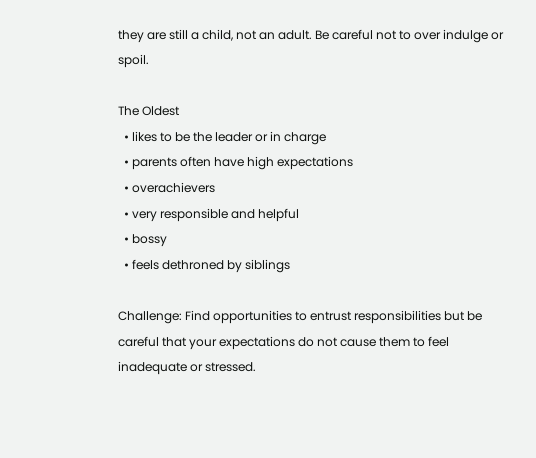they are still a child, not an adult. Be careful not to over indulge or spoil.

The Oldest
  • likes to be the leader or in charge
  • parents often have high expectations
  • overachievers
  • very responsible and helpful
  • bossy
  • feels dethroned by siblings

Challenge: Find opportunities to entrust responsibilities but be careful that your expectations do not cause them to feel inadequate or stressed.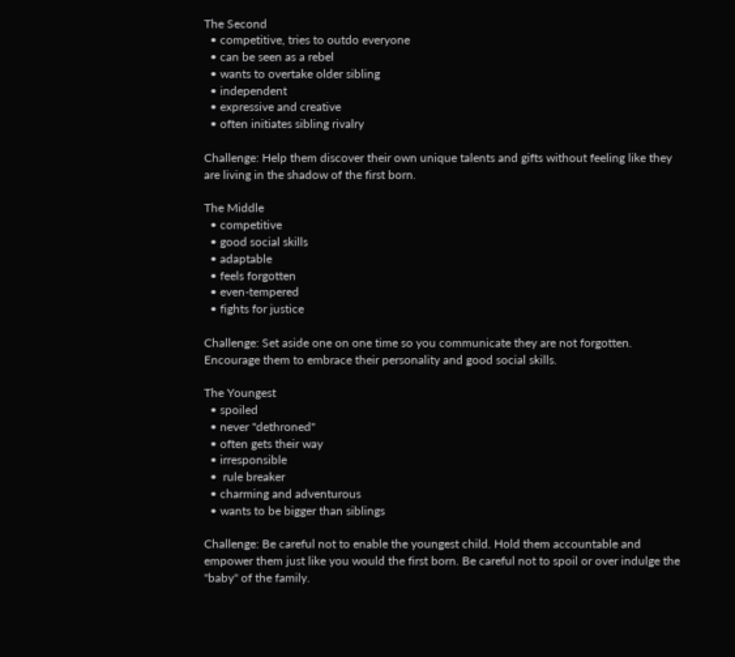The Second
  • competitive, tries to outdo everyone
  • can be seen as a rebel
  • wants to overtake older sibling
  • independent
  • expressive and creative
  • often initiates sibling rivalry

Challenge: Help them discover their own unique talents and gifts without feeling like they are living in the shadow of the first born.

The Middle
  • competitive
  • good social skills
  • adaptable
  • feels forgotten
  • even-tempered
  • fights for justice

Challenge: Set aside one on one time so you communicate they are not forgotten. Encourage them to embrace their personality and good social skills.

The Youngest
  • spoiled
  • never "dethroned"
  • often gets their way
  • irresponsible
  •  rule breaker
  • charming and adventurous
  • wants to be bigger than siblings

Challenge: Be careful not to enable the youngest child. Hold them accountable and empower them just like you would the first born. Be careful not to spoil or over indulge the "baby" of the family.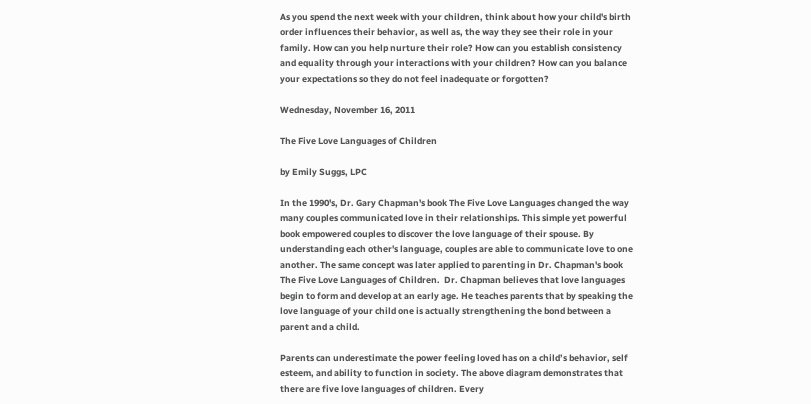As you spend the next week with your children, think about how your child's birth order influences their behavior, as well as, the way they see their role in your family. How can you help nurture their role? How can you establish consistency and equality through your interactions with your children? How can you balance your expectations so they do not feel inadequate or forgotten?

Wednesday, November 16, 2011

The Five Love Languages of Children

by Emily Suggs, LPC

In the 1990's, Dr. Gary Chapman's book The Five Love Languages changed the way many couples communicated love in their relationships. This simple yet powerful book empowered couples to discover the love language of their spouse. By understanding each other's language, couples are able to communicate love to one another. The same concept was later applied to parenting in Dr. Chapman's book The Five Love Languages of Children.  Dr. Chapman believes that love languages begin to form and develop at an early age. He teaches parents that by speaking the love language of your child one is actually strengthening the bond between a parent and a child.

Parents can underestimate the power feeling loved has on a child’s behavior, self esteem, and ability to function in society. The above diagram demonstrates that there are five love languages of children. Every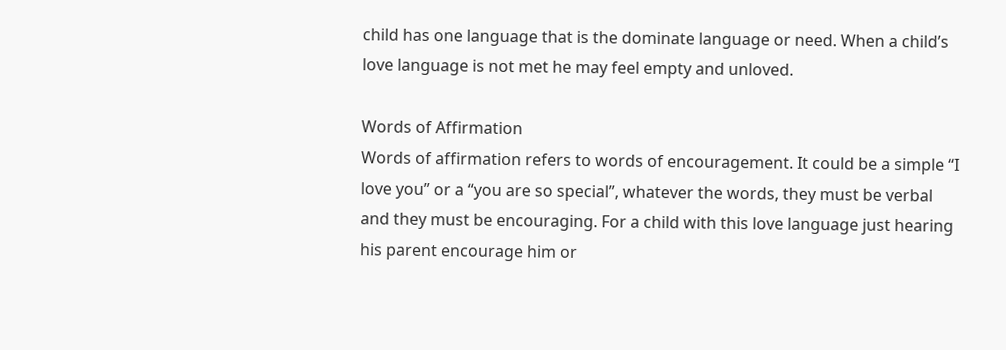child has one language that is the dominate language or need. When a child’s love language is not met he may feel empty and unloved.

Words of Affirmation
Words of affirmation refers to words of encouragement. It could be a simple “I love you” or a “you are so special”, whatever the words, they must be verbal and they must be encouraging. For a child with this love language just hearing his parent encourage him or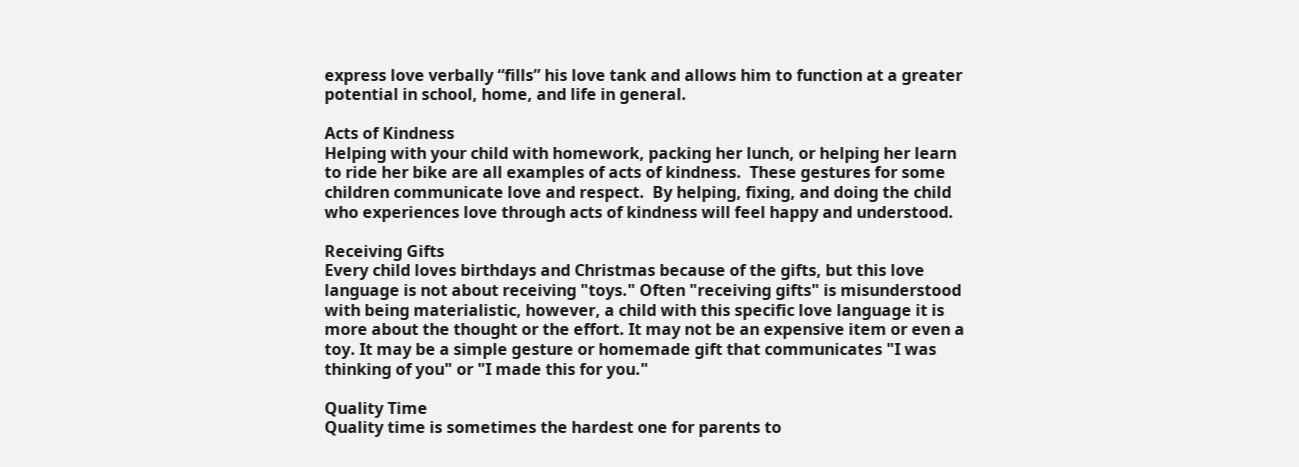express love verbally “fills” his love tank and allows him to function at a greater potential in school, home, and life in general.

Acts of Kindness
Helping with your child with homework, packing her lunch, or helping her learn to ride her bike are all examples of acts of kindness.  These gestures for some children communicate love and respect.  By helping, fixing, and doing the child who experiences love through acts of kindness will feel happy and understood.

Receiving Gifts
Every child loves birthdays and Christmas because of the gifts, but this love language is not about receiving "toys." Often "receiving gifts" is misunderstood with being materialistic, however, a child with this specific love language it is more about the thought or the effort. It may not be an expensive item or even a toy. It may be a simple gesture or homemade gift that communicates "I was thinking of you" or "I made this for you."

Quality Time
Quality time is sometimes the hardest one for parents to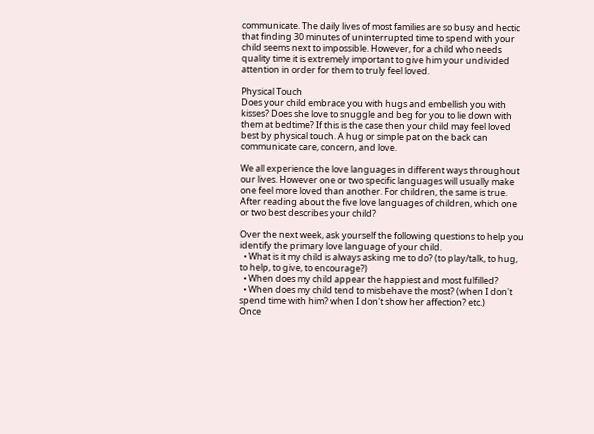communicate. The daily lives of most families are so busy and hectic that finding 30 minutes of uninterrupted time to spend with your child seems next to impossible. However, for a child who needs quality time it is extremely important to give him your undivided attention in order for them to truly feel loved.

Physical Touch
Does your child embrace you with hugs and embellish you with kisses? Does she love to snuggle and beg for you to lie down with them at bedtime? If this is the case then your child may feel loved best by physical touch. A hug or simple pat on the back can communicate care, concern, and love.

We all experience the love languages in different ways throughout our lives. However one or two specific languages will usually make one feel more loved than another. For children, the same is true. After reading about the five love languages of children, which one or two best describes your child?

Over the next week, ask yourself the following questions to help you identify the primary love language of your child.
  • What is it my child is always asking me to do? (to play/talk, to hug, to help, to give, to encourage?)
  • When does my child appear the happiest and most fulfilled?
  • When does my child tend to misbehave the most? (when I don't spend time with him? when I don't show her affection? etc.)
Once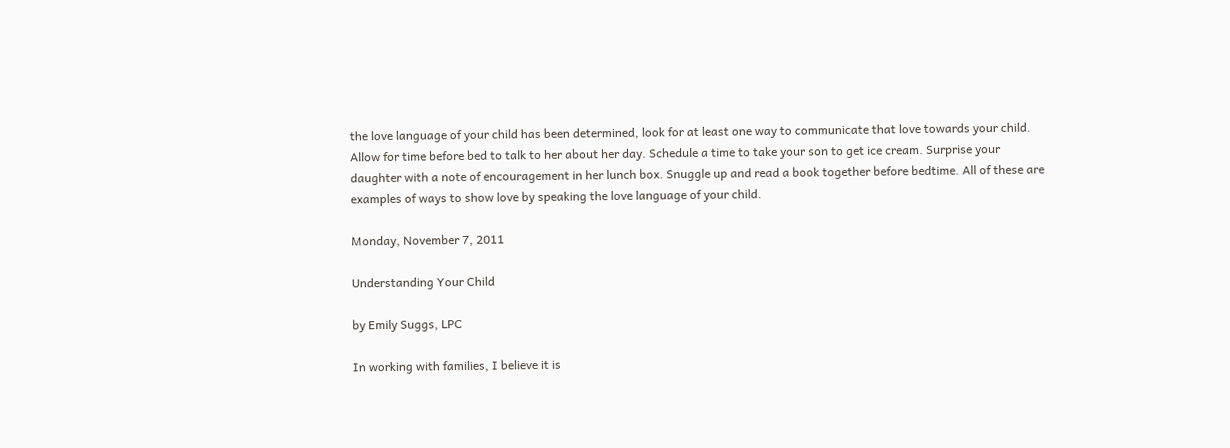the love language of your child has been determined, look for at least one way to communicate that love towards your child.  Allow for time before bed to talk to her about her day. Schedule a time to take your son to get ice cream. Surprise your daughter with a note of encouragement in her lunch box. Snuggle up and read a book together before bedtime. All of these are examples of ways to show love by speaking the love language of your child.

Monday, November 7, 2011

Understanding Your Child

by Emily Suggs, LPC

In working with families, I believe it is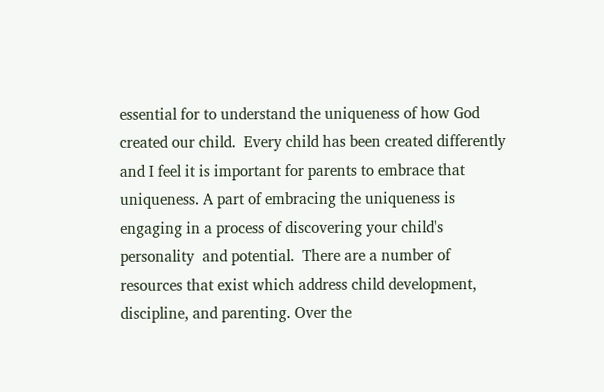essential for to understand the uniqueness of how God created our child.  Every child has been created differently and I feel it is important for parents to embrace that uniqueness. A part of embracing the uniqueness is engaging in a process of discovering your child's personality  and potential.  There are a number of resources that exist which address child development, discipline, and parenting. Over the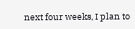next four weeks, I plan to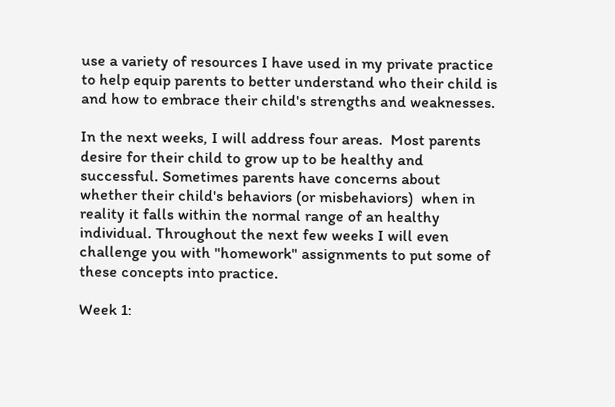use a variety of resources I have used in my private practice  to help equip parents to better understand who their child is and how to embrace their child's strengths and weaknesses.

In the next weeks, I will address four areas.  Most parents desire for their child to grow up to be healthy and successful. Sometimes parents have concerns about whether their child's behaviors (or misbehaviors)  when in reality it falls within the normal range of an healthy individual. Throughout the next few weeks I will even challenge you with "homework" assignments to put some of these concepts into practice.

Week 1: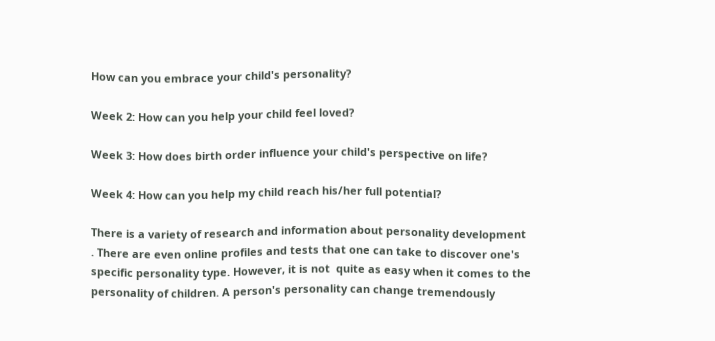How can you embrace your child's personality?

Week 2: How can you help your child feel loved?

Week 3: How does birth order influence your child's perspective on life?

Week 4: How can you help my child reach his/her full potential?

There is a variety of research and information about personality development . There are even online profiles and tests that one can take to discover one's specific personality type. However, it is not  quite as easy when it comes to the personality of children. A person's personality can change tremendously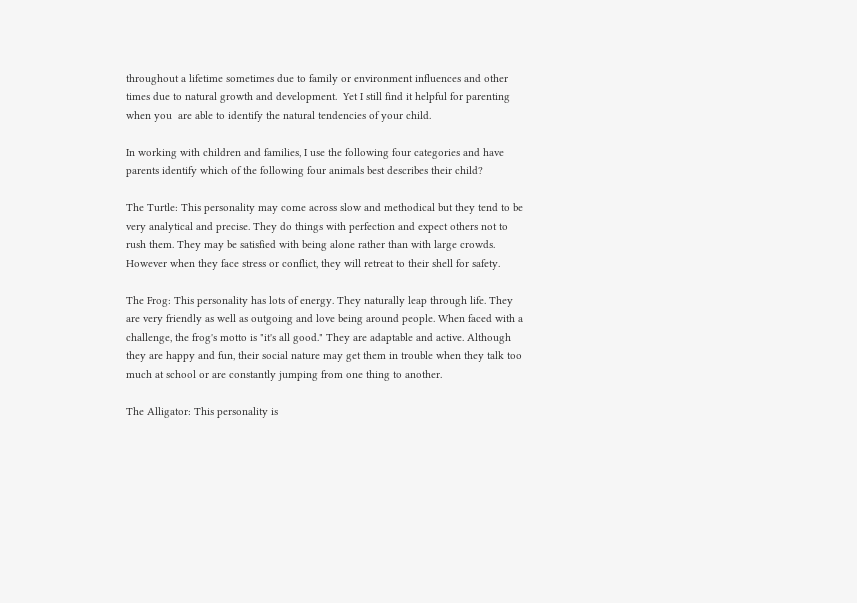throughout a lifetime sometimes due to family or environment influences and other times due to natural growth and development.  Yet I still find it helpful for parenting when you  are able to identify the natural tendencies of your child.

In working with children and families, I use the following four categories and have parents identify which of the following four animals best describes their child?

The Turtle: This personality may come across slow and methodical but they tend to be very analytical and precise. They do things with perfection and expect others not to rush them. They may be satisfied with being alone rather than with large crowds. However when they face stress or conflict, they will retreat to their shell for safety.

The Frog: This personality has lots of energy. They naturally leap through life. They are very friendly as well as outgoing and love being around people. When faced with a challenge, the frog's motto is "it's all good." They are adaptable and active. Although they are happy and fun, their social nature may get them in trouble when they talk too much at school or are constantly jumping from one thing to another.

The Alligator: This personality is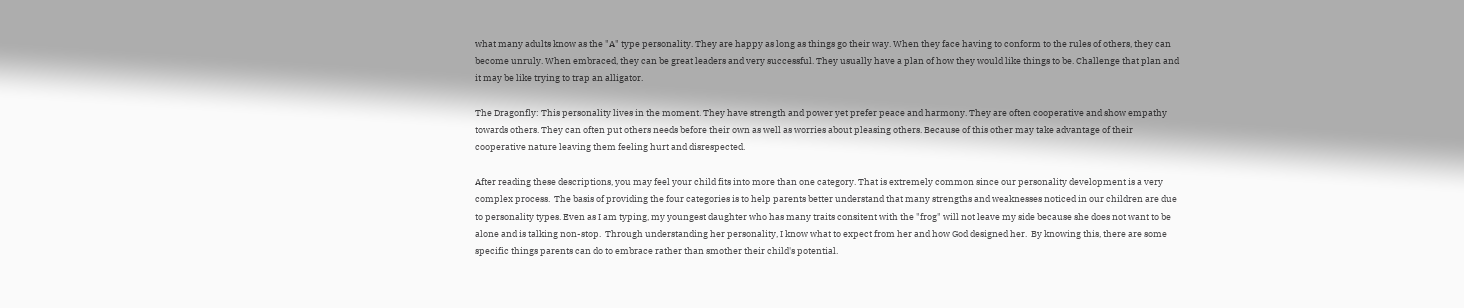what many adults know as the "A" type personality. They are happy as long as things go their way. When they face having to conform to the rules of others, they can become unruly. When embraced, they can be great leaders and very successful. They usually have a plan of how they would like things to be. Challenge that plan and it may be like trying to trap an alligator.

The Dragonfly: This personality lives in the moment. They have strength and power yet prefer peace and harmony. They are often cooperative and show empathy towards others. They can often put others needs before their own as well as worries about pleasing others. Because of this other may take advantage of their cooperative nature leaving them feeling hurt and disrespected.

After reading these descriptions, you may feel your child fits into more than one category. That is extremely common since our personality development is a very complex process.  The basis of providing the four categories is to help parents better understand that many strengths and weaknesses noticed in our children are due to personality types. Even as I am typing, my youngest daughter who has many traits consitent with the "frog" will not leave my side because she does not want to be alone and is talking non-stop.  Through understanding her personality, I know what to expect from her and how God designed her.  By knowing this, there are some specific things parents can do to embrace rather than smother their child's potential.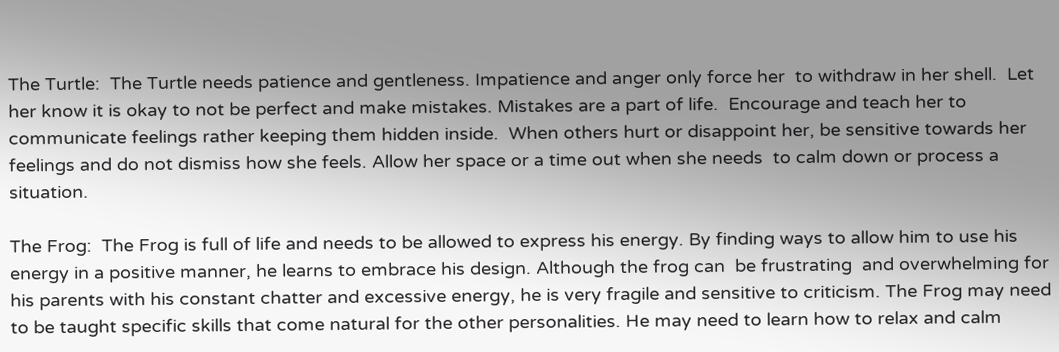The Turtle:  The Turtle needs patience and gentleness. Impatience and anger only force her  to withdraw in her shell.  Let her know it is okay to not be perfect and make mistakes. Mistakes are a part of life.  Encourage and teach her to communicate feelings rather keeping them hidden inside.  When others hurt or disappoint her, be sensitive towards her feelings and do not dismiss how she feels. Allow her space or a time out when she needs  to calm down or process a situation.

The Frog:  The Frog is full of life and needs to be allowed to express his energy. By finding ways to allow him to use his energy in a positive manner, he learns to embrace his design. Although the frog can  be frustrating  and overwhelming for his parents with his constant chatter and excessive energy, he is very fragile and sensitive to criticism. The Frog may need to be taught specific skills that come natural for the other personalities. He may need to learn how to relax and calm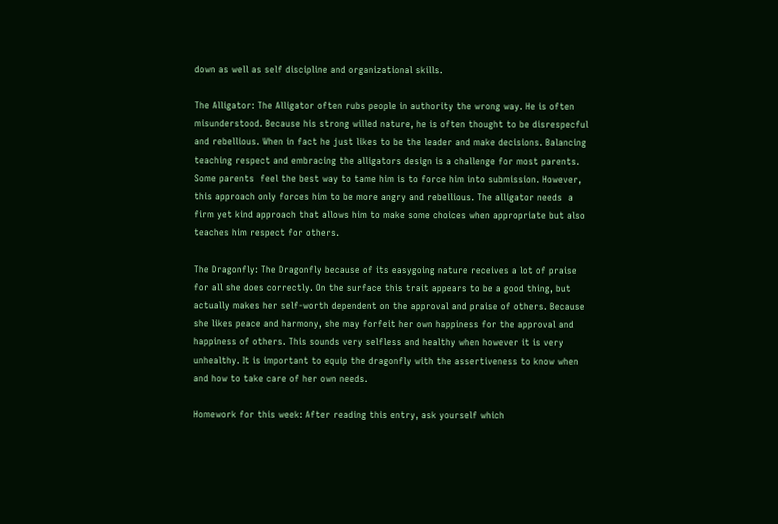down as well as self discipline and organizational skills.

The Alligator: The Alligator often rubs people in authority the wrong way. He is often misunderstood. Because his strong willed nature, he is often thought to be disrespecful and rebellious. When in fact he just likes to be the leader and make decisions. Balancing teaching respect and embracing the alligators design is a challenge for most parents. Some parents  feel the best way to tame him is to force him into submission. However, this approach only forces him to be more angry and rebellious. The alligator needs  a firm yet kind approach that allows him to make some choices when appropriate but also teaches him respect for others.

The Dragonfly: The Dragonfly because of its easygoing nature receives a lot of praise for all she does correctly. On the surface this trait appears to be a good thing, but actually makes her self-worth dependent on the approval and praise of others. Because she likes peace and harmony, she may forfeit her own happiness for the approval and happiness of others. This sounds very selfless and healthy when however it is very unhealthy. It is important to equip the dragonfly with the assertiveness to know when and how to take care of her own needs.

Homework for this week: After reading this entry, ask yourself which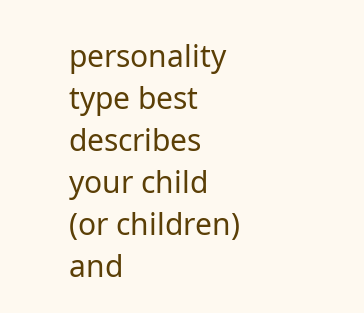personality type best describes your child (or children) and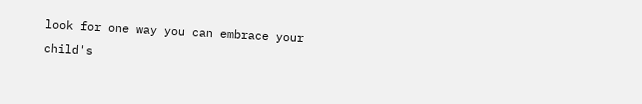look for one way you can embrace your child's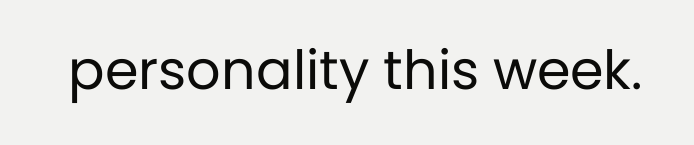personality this week.